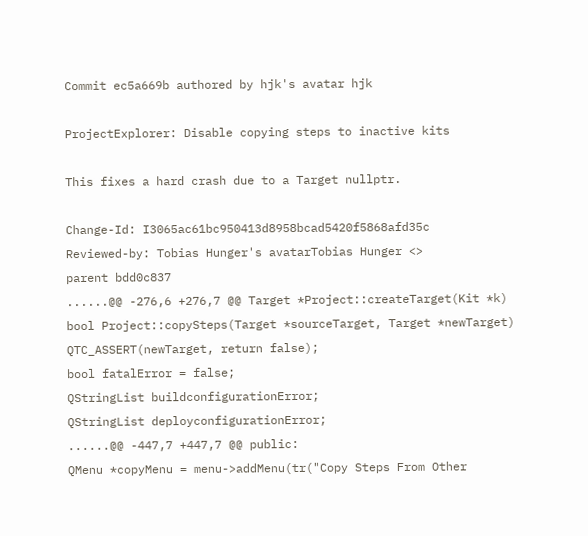Commit ec5a669b authored by hjk's avatar hjk

ProjectExplorer: Disable copying steps to inactive kits

This fixes a hard crash due to a Target nullptr.

Change-Id: I3065ac61bc950413d8958bcad5420f5868afd35c
Reviewed-by: Tobias Hunger's avatarTobias Hunger <>
parent bdd0c837
......@@ -276,6 +276,7 @@ Target *Project::createTarget(Kit *k)
bool Project::copySteps(Target *sourceTarget, Target *newTarget)
QTC_ASSERT(newTarget, return false);
bool fatalError = false;
QStringList buildconfigurationError;
QStringList deployconfigurationError;
......@@ -447,7 +447,7 @@ public:
QMenu *copyMenu = menu->addMenu(tr("Copy Steps From Other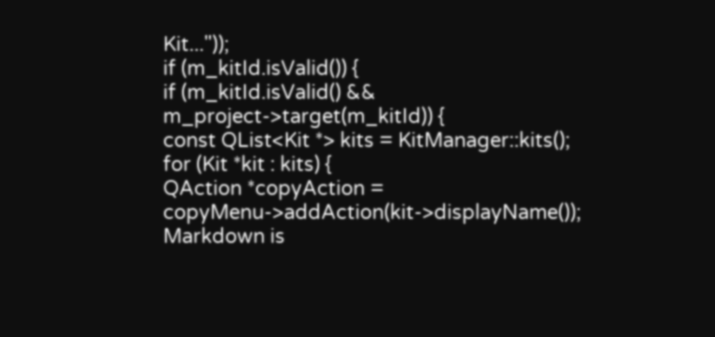Kit..."));
if (m_kitId.isValid()) {
if (m_kitId.isValid() && m_project->target(m_kitId)) {
const QList<Kit *> kits = KitManager::kits();
for (Kit *kit : kits) {
QAction *copyAction = copyMenu->addAction(kit->displayName());
Markdown is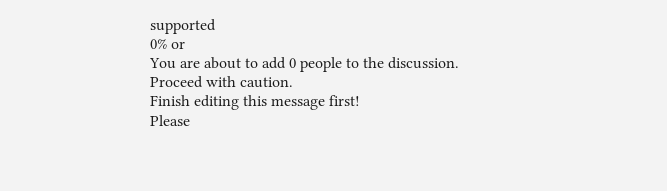supported
0% or
You are about to add 0 people to the discussion. Proceed with caution.
Finish editing this message first!
Please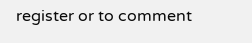register or to comment